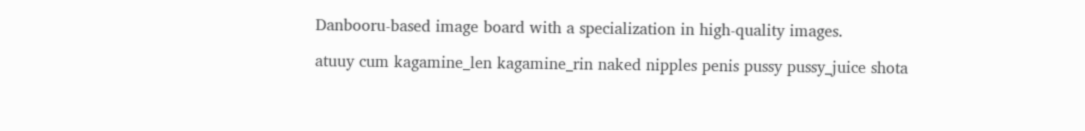Danbooru-based image board with a specialization in high-quality images.

atuuy cum kagamine_len kagamine_rin naked nipples penis pussy pussy_juice shota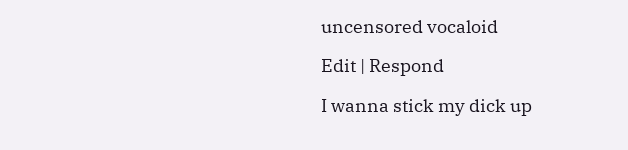uncensored vocaloid

Edit | Respond

I wanna stick my dick up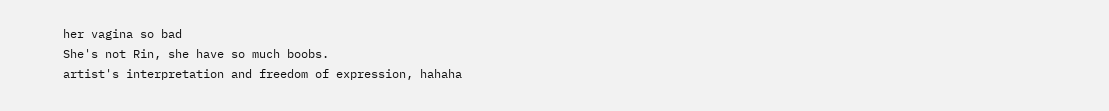her vagina so bad
She's not Rin, she have so much boobs.
artist's interpretation and freedom of expression, hahaha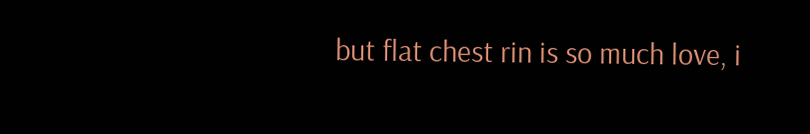but flat chest rin is so much love, i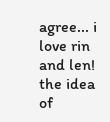agree... i love rin and len! the idea of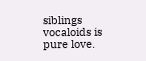siblings vocaloids is pure love.